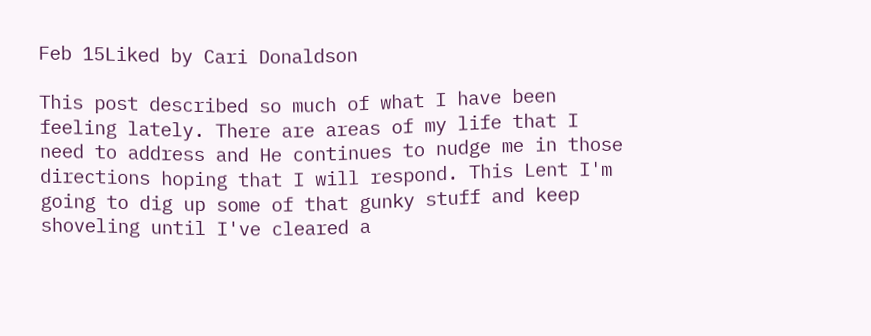Feb 15Liked by Cari Donaldson

This post described so much of what I have been feeling lately. There are areas of my life that I need to address and He continues to nudge me in those directions hoping that I will respond. This Lent I'm going to dig up some of that gunky stuff and keep shoveling until I've cleared a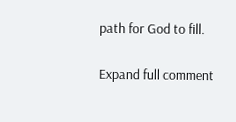path for God to fill.

Expand full comment